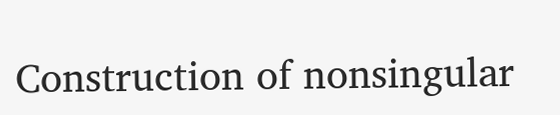Construction of nonsingular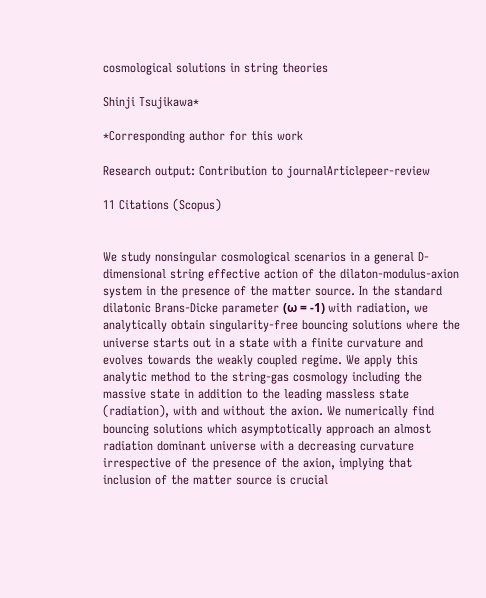cosmological solutions in string theories

Shinji Tsujikawa*

*Corresponding author for this work

Research output: Contribution to journalArticlepeer-review

11 Citations (Scopus)


We study nonsingular cosmological scenarios in a general D-dimensional string effective action of the dilaton-modulus-axion system in the presence of the matter source. In the standard dilatonic Brans-Dicke parameter (ω = -1) with radiation, we analytically obtain singularity-free bouncing solutions where the universe starts out in a state with a finite curvature and evolves towards the weakly coupled regime. We apply this analytic method to the string-gas cosmology including the massive state in addition to the leading massless state (radiation), with and without the axion. We numerically find bouncing solutions which asymptotically approach an almost radiation dominant universe with a decreasing curvature irrespective of the presence of the axion, implying that inclusion of the matter source is crucial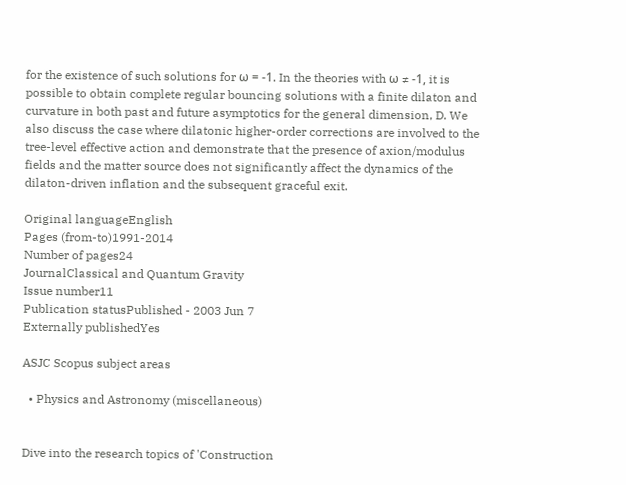for the existence of such solutions for ω = -1. In the theories with ω ≠ -1, it is possible to obtain complete regular bouncing solutions with a finite dilaton and curvature in both past and future asymptotics for the general dimension, D. We also discuss the case where dilatonic higher-order corrections are involved to the tree-level effective action and demonstrate that the presence of axion/modulus fields and the matter source does not significantly affect the dynamics of the dilaton-driven inflation and the subsequent graceful exit.

Original languageEnglish
Pages (from-to)1991-2014
Number of pages24
JournalClassical and Quantum Gravity
Issue number11
Publication statusPublished - 2003 Jun 7
Externally publishedYes

ASJC Scopus subject areas

  • Physics and Astronomy (miscellaneous)


Dive into the research topics of 'Construction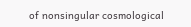of nonsingular cosmological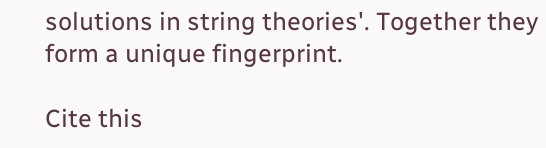solutions in string theories'. Together they form a unique fingerprint.

Cite this